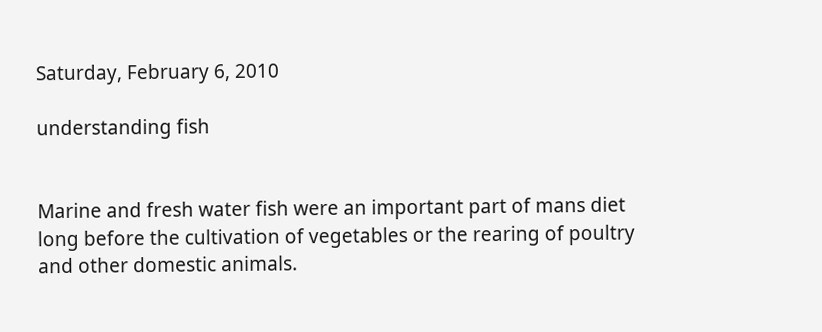Saturday, February 6, 2010

understanding fish


Marine and fresh water fish were an important part of mans diet long before the cultivation of vegetables or the rearing of poultry and other domestic animals.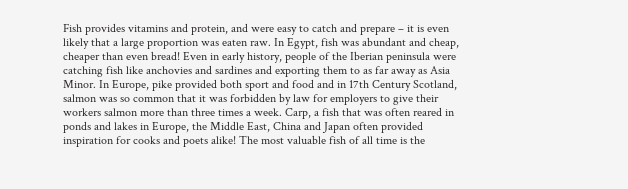Fish provides vitamins and protein, and were easy to catch and prepare – it is even likely that a large proportion was eaten raw. In Egypt, fish was abundant and cheap, cheaper than even bread! Even in early history, people of the Iberian peninsula were catching fish like anchovies and sardines and exporting them to as far away as Asia Minor. In Europe, pike provided both sport and food and in 17th Century Scotland, salmon was so common that it was forbidden by law for employers to give their workers salmon more than three times a week. Carp, a fish that was often reared in ponds and lakes in Europe, the Middle East, China and Japan often provided inspiration for cooks and poets alike! The most valuable fish of all time is the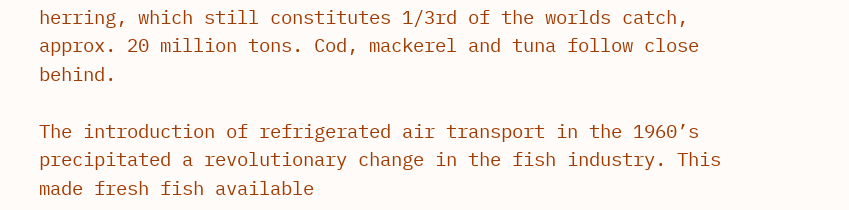herring, which still constitutes 1/3rd of the worlds catch, approx. 20 million tons. Cod, mackerel and tuna follow close behind.

The introduction of refrigerated air transport in the 1960’s precipitated a revolutionary change in the fish industry. This made fresh fish available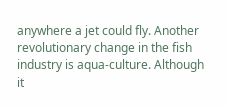anywhere a jet could fly. Another revolutionary change in the fish industry is aqua-culture. Although it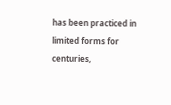has been practiced in limited forms for centuries,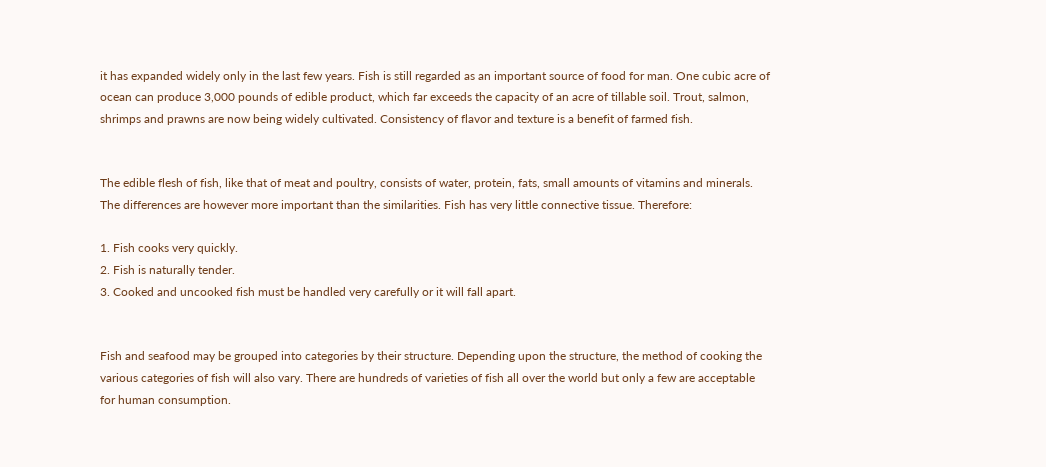it has expanded widely only in the last few years. Fish is still regarded as an important source of food for man. One cubic acre of ocean can produce 3,000 pounds of edible product, which far exceeds the capacity of an acre of tillable soil. Trout, salmon, shrimps and prawns are now being widely cultivated. Consistency of flavor and texture is a benefit of farmed fish.


The edible flesh of fish, like that of meat and poultry, consists of water, protein, fats, small amounts of vitamins and minerals. The differences are however more important than the similarities. Fish has very little connective tissue. Therefore:

1. Fish cooks very quickly.
2. Fish is naturally tender.
3. Cooked and uncooked fish must be handled very carefully or it will fall apart.


Fish and seafood may be grouped into categories by their structure. Depending upon the structure, the method of cooking the various categories of fish will also vary. There are hundreds of varieties of fish all over the world but only a few are acceptable for human consumption.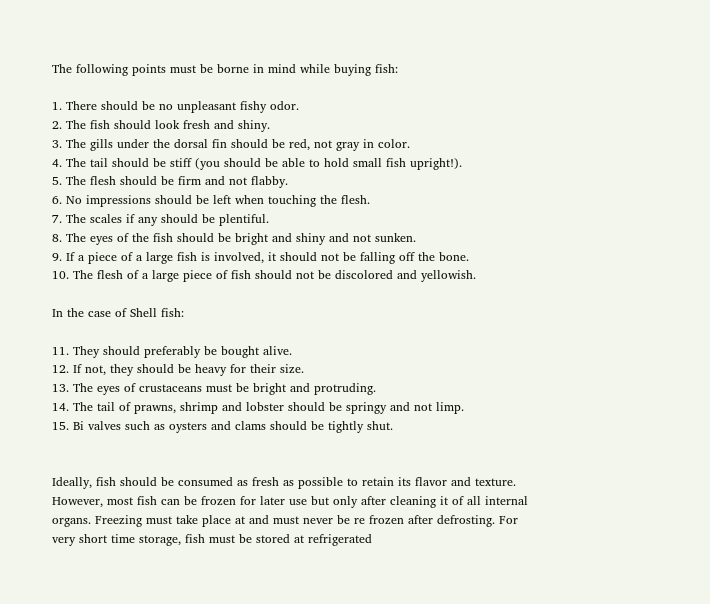The following points must be borne in mind while buying fish:

1. There should be no unpleasant fishy odor.
2. The fish should look fresh and shiny.
3. The gills under the dorsal fin should be red, not gray in color.
4. The tail should be stiff (you should be able to hold small fish upright!).
5. The flesh should be firm and not flabby.
6. No impressions should be left when touching the flesh.
7. The scales if any should be plentiful.
8. The eyes of the fish should be bright and shiny and not sunken.
9. If a piece of a large fish is involved, it should not be falling off the bone.
10. The flesh of a large piece of fish should not be discolored and yellowish.

In the case of Shell fish:

11. They should preferably be bought alive.
12. If not, they should be heavy for their size.
13. The eyes of crustaceans must be bright and protruding.
14. The tail of prawns, shrimp and lobster should be springy and not limp.
15. Bi valves such as oysters and clams should be tightly shut.


Ideally, fish should be consumed as fresh as possible to retain its flavor and texture. However, most fish can be frozen for later use but only after cleaning it of all internal organs. Freezing must take place at and must never be re frozen after defrosting. For very short time storage, fish must be stored at refrigerated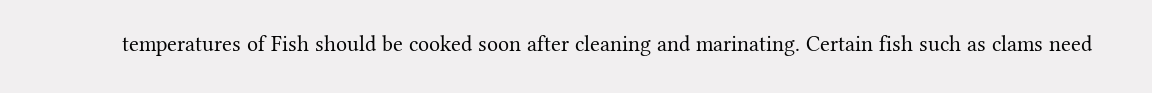temperatures of Fish should be cooked soon after cleaning and marinating. Certain fish such as clams need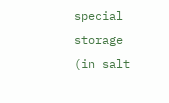special storage (in salt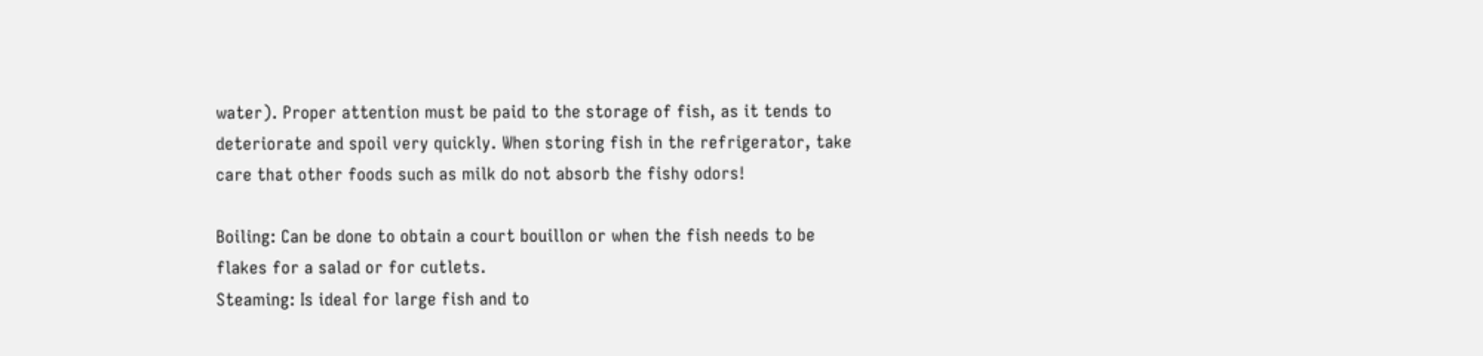water). Proper attention must be paid to the storage of fish, as it tends to deteriorate and spoil very quickly. When storing fish in the refrigerator, take care that other foods such as milk do not absorb the fishy odors!

Boiling: Can be done to obtain a court bouillon or when the fish needs to be flakes for a salad or for cutlets.
Steaming: Is ideal for large fish and to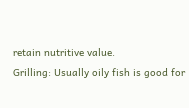retain nutritive value.
Grilling: Usually oily fish is good for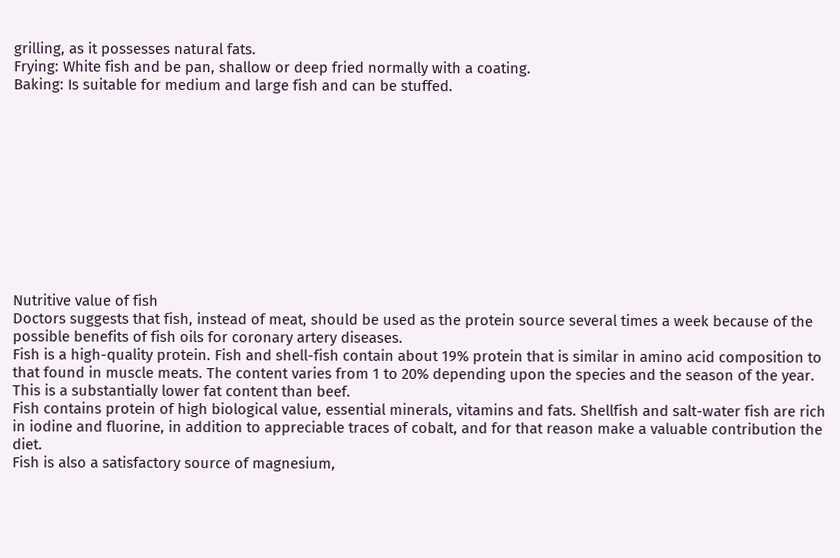grilling, as it possesses natural fats.
Frying: White fish and be pan, shallow or deep fried normally with a coating.
Baking: Is suitable for medium and large fish and can be stuffed.











Nutritive value of fish
Doctors suggests that fish, instead of meat, should be used as the protein source several times a week because of the possible benefits of fish oils for coronary artery diseases.
Fish is a high-quality protein. Fish and shell-fish contain about 19% protein that is similar in amino acid composition to that found in muscle meats. The content varies from 1 to 20% depending upon the species and the season of the year. This is a substantially lower fat content than beef.
Fish contains protein of high biological value, essential minerals, vitamins and fats. Shellfish and salt-water fish are rich in iodine and fluorine, in addition to appreciable traces of cobalt, and for that reason make a valuable contribution the diet.
Fish is also a satisfactory source of magnesium,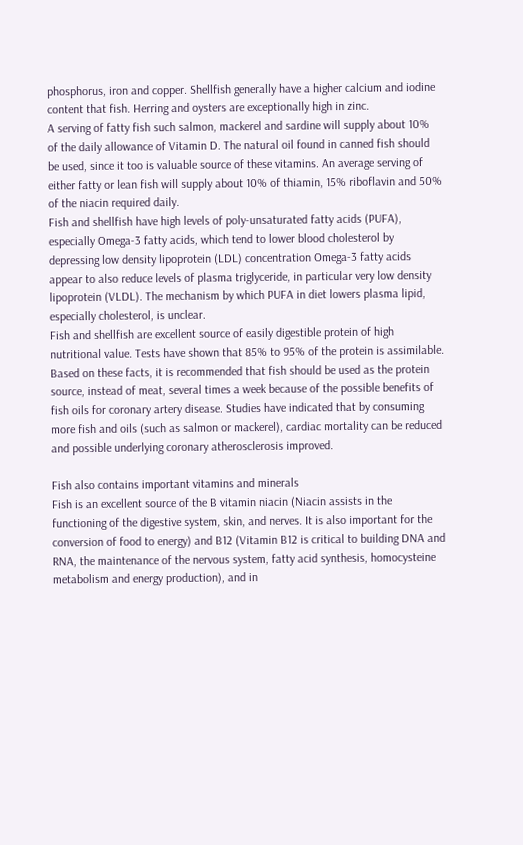phosphorus, iron and copper. Shellfish generally have a higher calcium and iodine content that fish. Herring and oysters are exceptionally high in zinc.
A serving of fatty fish such salmon, mackerel and sardine will supply about 10% of the daily allowance of Vitamin D. The natural oil found in canned fish should be used, since it too is valuable source of these vitamins. An average serving of either fatty or lean fish will supply about 10% of thiamin, 15% riboflavin and 50% of the niacin required daily.
Fish and shellfish have high levels of poly-unsaturated fatty acids (PUFA), especially Omega-3 fatty acids, which tend to lower blood cholesterol by depressing low density lipoprotein (LDL) concentration Omega-3 fatty acids appear to also reduce levels of plasma triglyceride, in particular very low density lipoprotein (VLDL). The mechanism by which PUFA in diet lowers plasma lipid, especially cholesterol, is unclear.
Fish and shellfish are excellent source of easily digestible protein of high nutritional value. Tests have shown that 85% to 95% of the protein is assimilable.
Based on these facts, it is recommended that fish should be used as the protein source, instead of meat, several times a week because of the possible benefits of fish oils for coronary artery disease. Studies have indicated that by consuming more fish and oils (such as salmon or mackerel), cardiac mortality can be reduced and possible underlying coronary atherosclerosis improved.

Fish also contains important vitamins and minerals
Fish is an excellent source of the B vitamin niacin (Niacin assists in the functioning of the digestive system, skin, and nerves. It is also important for the conversion of food to energy) and B12 (Vitamin B12 is critical to building DNA and RNA, the maintenance of the nervous system, fatty acid synthesis, homocysteine metabolism and energy production), and in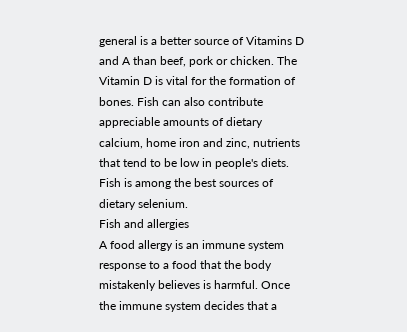general is a better source of Vitamins D and A than beef, pork or chicken. The Vitamin D is vital for the formation of bones. Fish can also contribute appreciable amounts of dietary calcium, home iron and zinc, nutrients that tend to be low in people's diets. Fish is among the best sources of dietary selenium.
Fish and allergies
A food allergy is an immune system response to a food that the body mistakenly believes is harmful. Once the immune system decides that a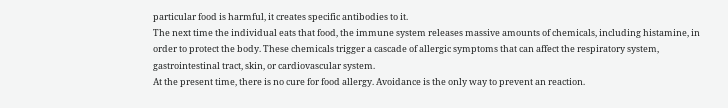particular food is harmful, it creates specific antibodies to it.
The next time the individual eats that food, the immune system releases massive amounts of chemicals, including histamine, in order to protect the body. These chemicals trigger a cascade of allergic symptoms that can affect the respiratory system, gastrointestinal tract, skin, or cardiovascular system.
At the present time, there is no cure for food allergy. Avoidance is the only way to prevent an reaction.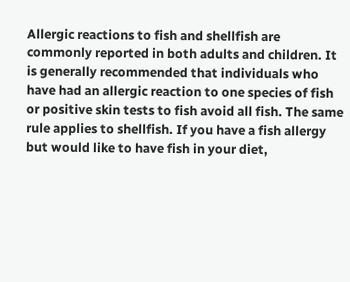Allergic reactions to fish and shellfish are commonly reported in both adults and children. It is generally recommended that individuals who have had an allergic reaction to one species of fish or positive skin tests to fish avoid all fish. The same rule applies to shellfish. If you have a fish allergy but would like to have fish in your diet,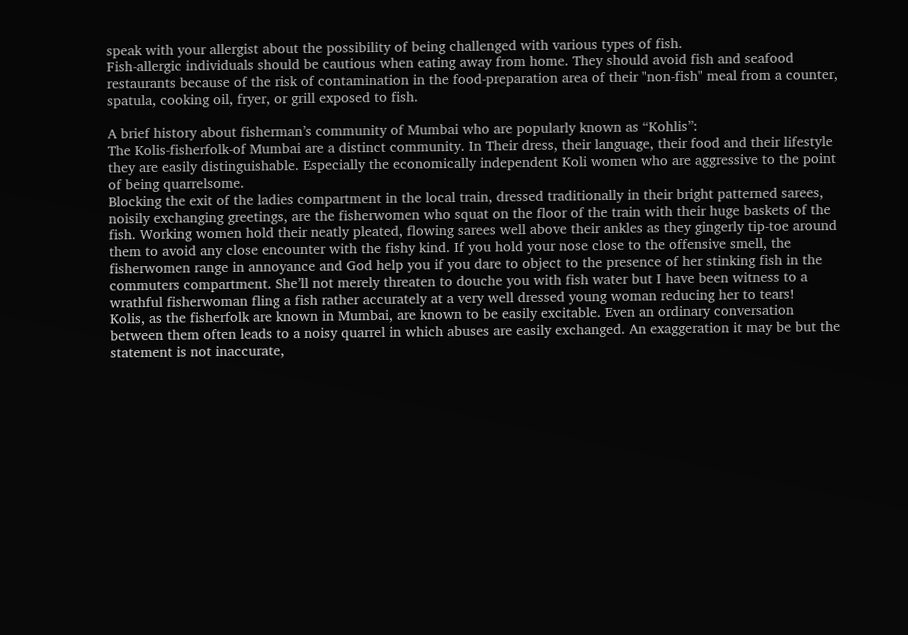speak with your allergist about the possibility of being challenged with various types of fish.
Fish-allergic individuals should be cautious when eating away from home. They should avoid fish and seafood restaurants because of the risk of contamination in the food-preparation area of their "non-fish" meal from a counter, spatula, cooking oil, fryer, or grill exposed to fish.

A brief history about fisherman’s community of Mumbai who are popularly known as “Kohlis”:
The Kolis-fisherfolk-of Mumbai are a distinct community. In Their dress, their language, their food and their lifestyle they are easily distinguishable. Especially the economically independent Koli women who are aggressive to the point of being quarrelsome.
Blocking the exit of the ladies compartment in the local train, dressed traditionally in their bright patterned sarees, noisily exchanging greetings, are the fisherwomen who squat on the floor of the train with their huge baskets of the fish. Working women hold their neatly pleated, flowing sarees well above their ankles as they gingerly tip-toe around them to avoid any close encounter with the fishy kind. If you hold your nose close to the offensive smell, the fisherwomen range in annoyance and God help you if you dare to object to the presence of her stinking fish in the commuters compartment. She’ll not merely threaten to douche you with fish water but I have been witness to a wrathful fisherwoman fling a fish rather accurately at a very well dressed young woman reducing her to tears!
Kolis, as the fisherfolk are known in Mumbai, are known to be easily excitable. Even an ordinary conversation between them often leads to a noisy quarrel in which abuses are easily exchanged. An exaggeration it may be but the statement is not inaccurate,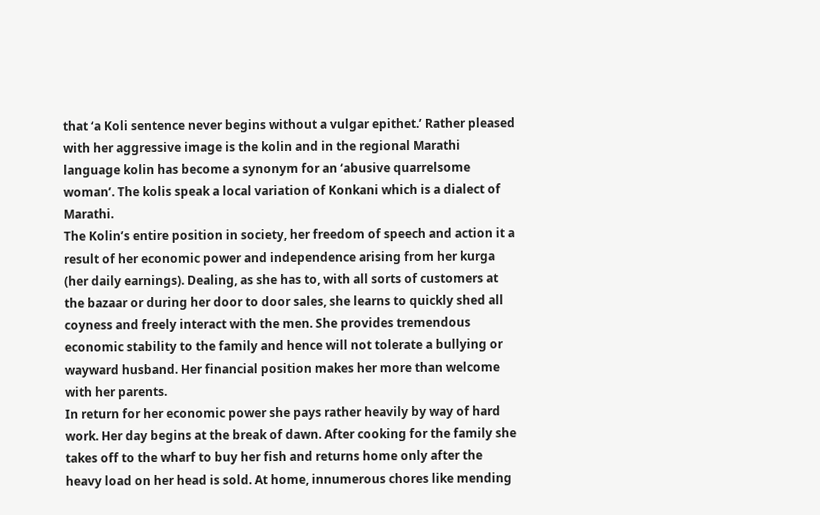that ‘a Koli sentence never begins without a vulgar epithet.’ Rather pleased with her aggressive image is the kolin and in the regional Marathi language kolin has become a synonym for an ‘abusive quarrelsome woman’. The kolis speak a local variation of Konkani which is a dialect of Marathi.
The Kolin’s entire position in society, her freedom of speech and action it a result of her economic power and independence arising from her kurga (her daily earnings). Dealing, as she has to, with all sorts of customers at the bazaar or during her door to door sales, she learns to quickly shed all coyness and freely interact with the men. She provides tremendous economic stability to the family and hence will not tolerate a bullying or wayward husband. Her financial position makes her more than welcome with her parents.
In return for her economic power she pays rather heavily by way of hard work. Her day begins at the break of dawn. After cooking for the family she takes off to the wharf to buy her fish and returns home only after the heavy load on her head is sold. At home, innumerous chores like mending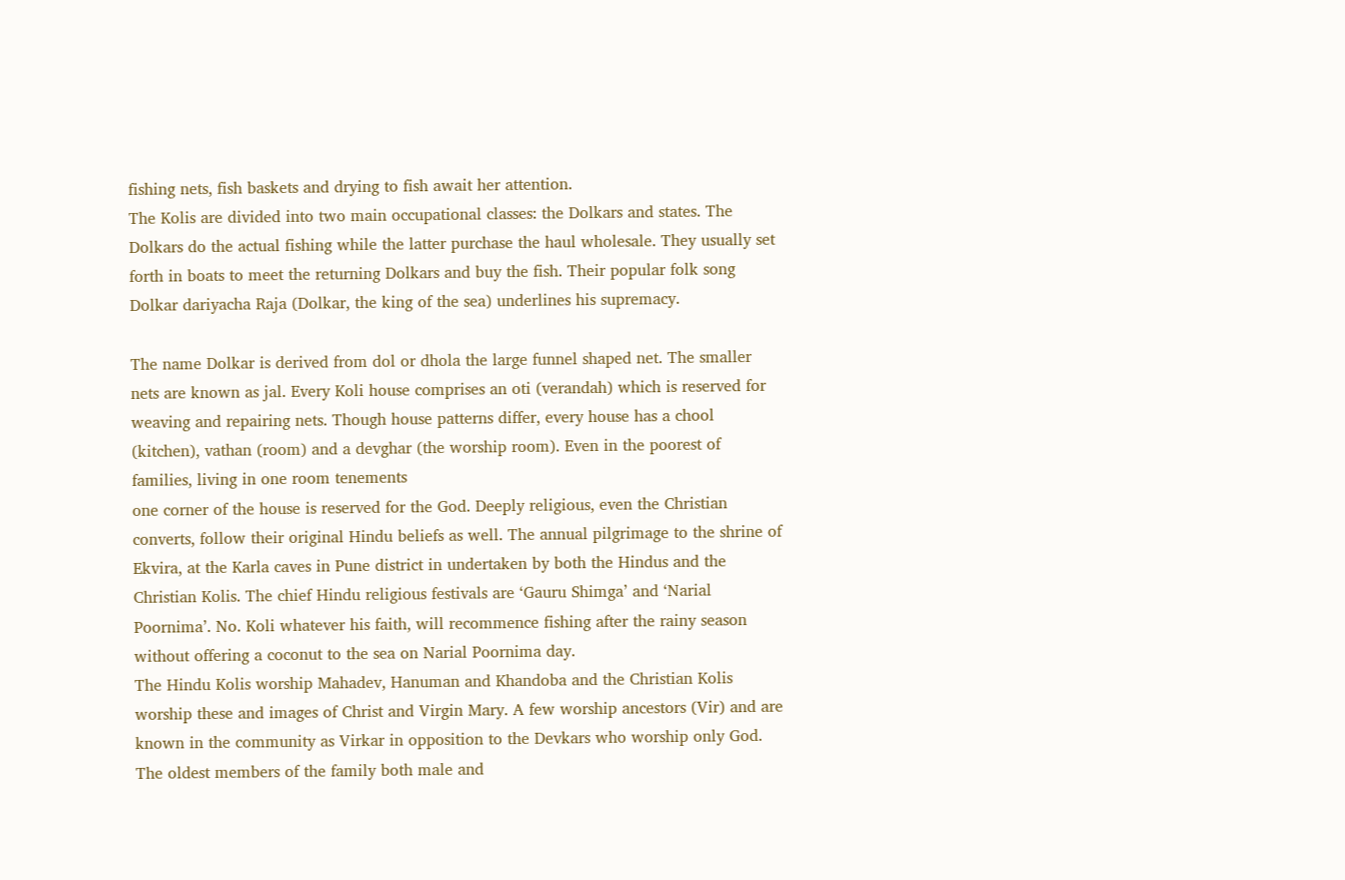fishing nets, fish baskets and drying to fish await her attention.
The Kolis are divided into two main occupational classes: the Dolkars and states. The Dolkars do the actual fishing while the latter purchase the haul wholesale. They usually set forth in boats to meet the returning Dolkars and buy the fish. Their popular folk song Dolkar dariyacha Raja (Dolkar, the king of the sea) underlines his supremacy.

The name Dolkar is derived from dol or dhola the large funnel shaped net. The smaller nets are known as jal. Every Koli house comprises an oti (verandah) which is reserved for weaving and repairing nets. Though house patterns differ, every house has a chool (kitchen), vathan (room) and a devghar (the worship room). Even in the poorest of families, living in one room tenements
one corner of the house is reserved for the God. Deeply religious, even the Christian converts, follow their original Hindu beliefs as well. The annual pilgrimage to the shrine of Ekvira, at the Karla caves in Pune district in undertaken by both the Hindus and the Christian Kolis. The chief Hindu religious festivals are ‘Gauru Shimga’ and ‘Narial Poornima’. No. Koli whatever his faith, will recommence fishing after the rainy season without offering a coconut to the sea on Narial Poornima day.
The Hindu Kolis worship Mahadev, Hanuman and Khandoba and the Christian Kolis worship these and images of Christ and Virgin Mary. A few worship ancestors (Vir) and are known in the community as Virkar in opposition to the Devkars who worship only God. The oldest members of the family both male and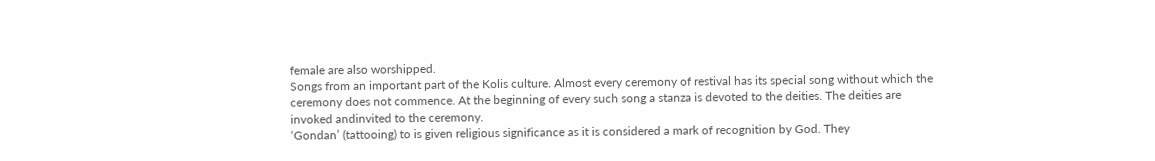female are also worshipped.
Songs from an important part of the Kolis culture. Almost every ceremony of restival has its special song without which the ceremony does not commence. At the beginning of every such song a stanza is devoted to the deities. The deities are invoked andinvited to the ceremony.
‘Gondan’ (tattooing) to is given religious significance as it is considered a mark of recognition by God. They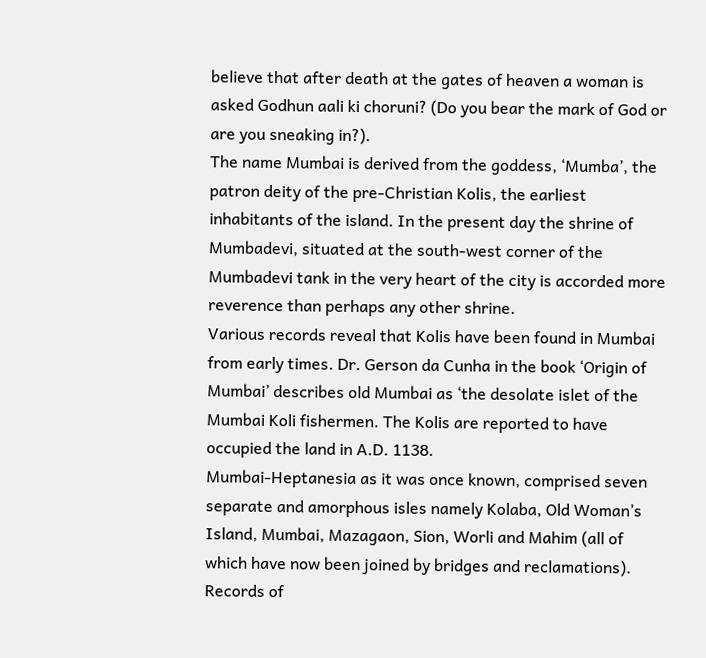believe that after death at the gates of heaven a woman is asked Godhun aali ki choruni? (Do you bear the mark of God or are you sneaking in?).
The name Mumbai is derived from the goddess, ‘Mumba’, the patron deity of the pre-Christian Kolis, the earliest inhabitants of the island. In the present day the shrine of Mumbadevi, situated at the south-west corner of the Mumbadevi tank in the very heart of the city is accorded more reverence than perhaps any other shrine.
Various records reveal that Kolis have been found in Mumbai from early times. Dr. Gerson da Cunha in the book ‘Origin of Mumbai’ describes old Mumbai as ‘the desolate islet of the Mumbai Koli fishermen. The Kolis are reported to have occupied the land in A.D. 1138.
Mumbai-Heptanesia as it was once known, comprised seven separate and amorphous isles namely Kolaba, Old Woman’s Island, Mumbai, Mazagaon, Sion, Worli and Mahim (all of which have now been joined by bridges and reclamations). Records of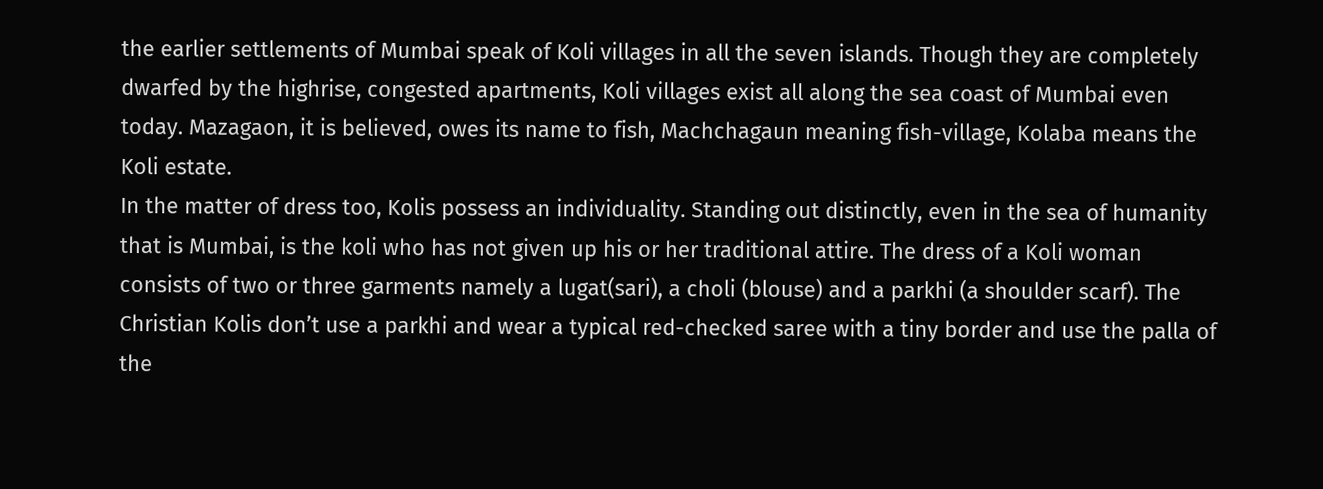the earlier settlements of Mumbai speak of Koli villages in all the seven islands. Though they are completely dwarfed by the highrise, congested apartments, Koli villages exist all along the sea coast of Mumbai even today. Mazagaon, it is believed, owes its name to fish, Machchagaun meaning fish-village, Kolaba means the Koli estate.
In the matter of dress too, Kolis possess an individuality. Standing out distinctly, even in the sea of humanity that is Mumbai, is the koli who has not given up his or her traditional attire. The dress of a Koli woman consists of two or three garments namely a lugat(sari), a choli (blouse) and a parkhi (a shoulder scarf). The Christian Kolis don’t use a parkhi and wear a typical red-checked saree with a tiny border and use the palla of the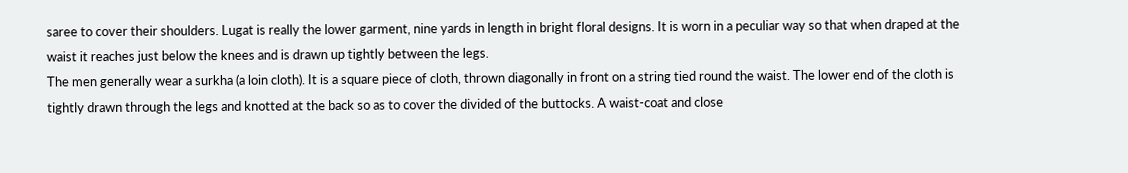saree to cover their shoulders. Lugat is really the lower garment, nine yards in length in bright floral designs. It is worn in a peculiar way so that when draped at the waist it reaches just below the knees and is drawn up tightly between the legs.
The men generally wear a surkha (a loin cloth). It is a square piece of cloth, thrown diagonally in front on a string tied round the waist. The lower end of the cloth is tightly drawn through the legs and knotted at the back so as to cover the divided of the buttocks. A waist-coat and close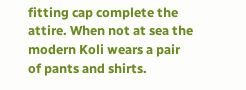fitting cap complete the attire. When not at sea the modern Koli wears a pair of pants and shirts.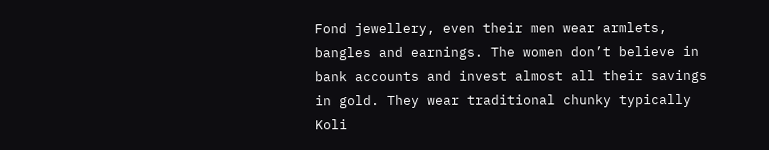Fond jewellery, even their men wear armlets, bangles and earnings. The women don’t believe in bank accounts and invest almost all their savings in gold. They wear traditional chunky typically Koli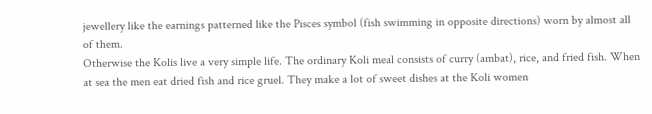jewellery like the earnings patterned like the Pisces symbol (fish swimming in opposite directions) worn by almost all of them.
Otherwise the Kolis live a very simple life. The ordinary Koli meal consists of curry (ambat), rice, and fried fish. When at sea the men eat dried fish and rice gruel. They make a lot of sweet dishes at the Koli women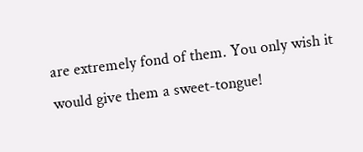are extremely fond of them. You only wish it would give them a sweet-tongue!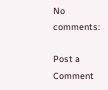No comments:

Post a Comment